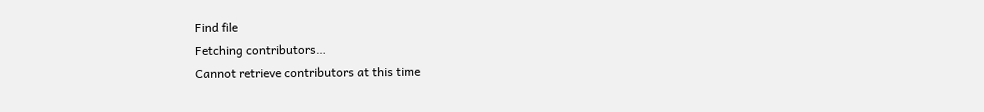Find file
Fetching contributors…
Cannot retrieve contributors at this time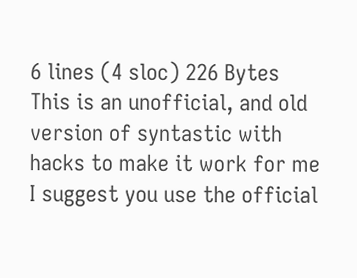6 lines (4 sloc) 226 Bytes
This is an unofficial, and old version of syntastic with hacks to make it work for me
I suggest you use the official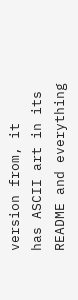version from, it
has ASCII art in its README and everything